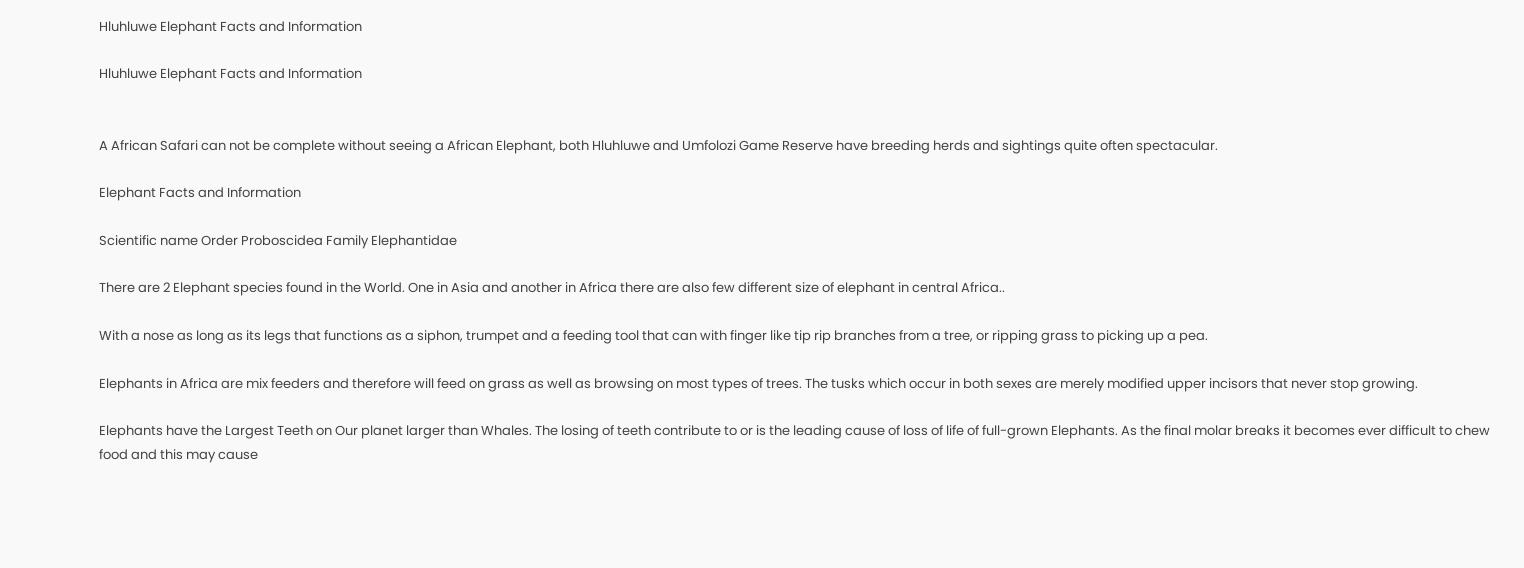Hluhluwe Elephant Facts and Information

Hluhluwe Elephant Facts and Information


A African Safari can not be complete without seeing a African Elephant, both Hluhluwe and Umfolozi Game Reserve have breeding herds and sightings quite often spectacular.

Elephant Facts and Information

Scientific name Order Proboscidea Family Elephantidae

There are 2 Elephant species found in the World. One in Asia and another in Africa there are also few different size of elephant in central Africa..

With a nose as long as its legs that functions as a siphon, trumpet and a feeding tool that can with finger like tip rip branches from a tree, or ripping grass to picking up a pea.

Elephants in Africa are mix feeders and therefore will feed on grass as well as browsing on most types of trees. The tusks which occur in both sexes are merely modified upper incisors that never stop growing.

Elephants have the Largest Teeth on Our planet larger than Whales. The losing of teeth contribute to or is the leading cause of loss of life of full-grown Elephants. As the final molar breaks it becomes ever difficult to chew food and this may cause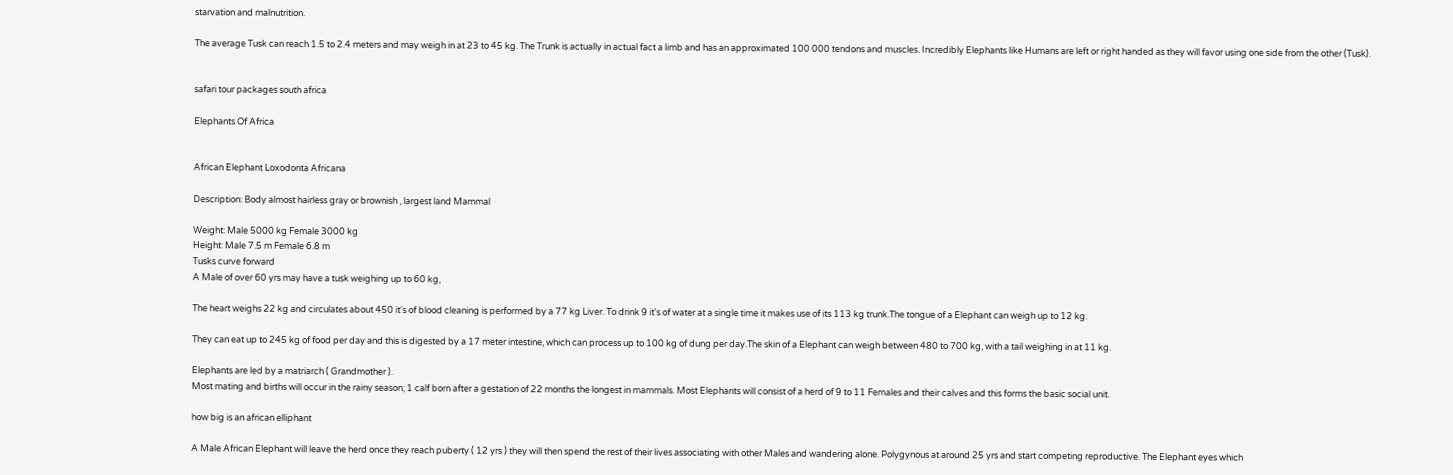starvation and malnutrition.

The average Tusk can reach 1.5 to 2.4 meters and may weigh in at 23 to 45 kg. The Trunk is actually in actual fact a limb and has an approximated 100 000 tendons and muscles. Incredibly Elephants like Humans are left or right handed as they will favor using one side from the other (Tusk).


safari tour packages south africa

Elephants Of Africa


African Elephant Loxodonta Africana

Description: Body almost hairless gray or brownish , largest land Mammal

Weight: Male 5000 kg Female 3000 kg
Height: Male 7.5 m Female 6.8 m
Tusks curve forward
A Male of over 60 yrs may have a tusk weighing up to 60 kg,

The heart weighs 22 kg and circulates about 450 it's of blood cleaning is performed by a 77 kg Liver. To drink 9 it's of water at a single time it makes use of its 113 kg trunk.The tongue of a Elephant can weigh up to 12 kg.

They can eat up to 245 kg of food per day and this is digested by a 17 meter intestine, which can process up to 100 kg of dung per day.The skin of a Elephant can weigh between 480 to 700 kg, with a tail weighing in at 11 kg.

Elephants are led by a matriarch ( Grandmother ).
Most mating and births will occur in the rainy season; 1 calf born after a gestation of 22 months the longest in mammals. Most Elephants will consist of a herd of 9 to 11 Females and their calves and this forms the basic social unit.

how big is an african elliphant

A Male African Elephant will leave the herd once they reach puberty ( 12 yrs ) they will then spend the rest of their lives associating with other Males and wandering alone. Polygynous at around 25 yrs and start competing reproductive. The Elephant eyes which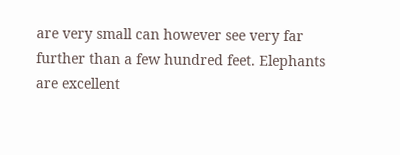are very small can however see very far further than a few hundred feet. Elephants are excellent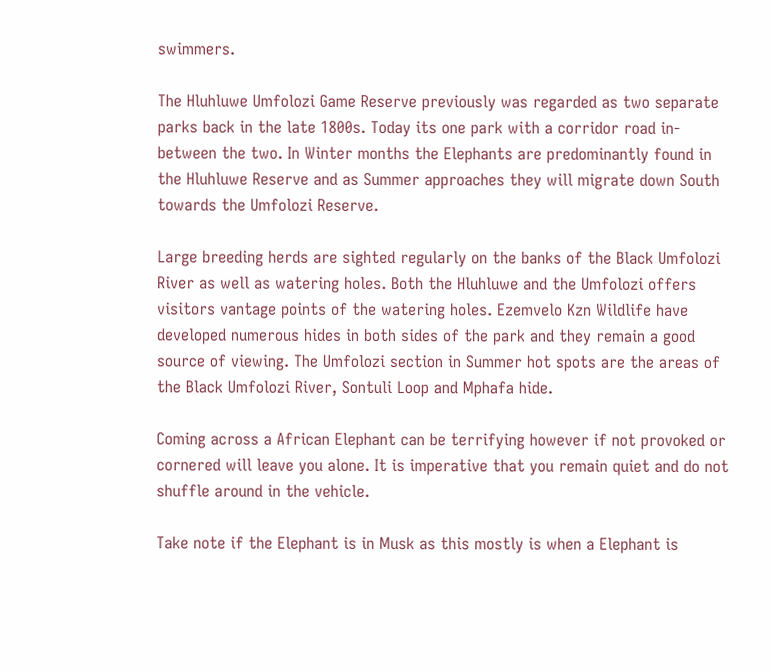swimmers.

The Hluhluwe Umfolozi Game Reserve previously was regarded as two separate parks back in the late 1800s. Today its one park with a corridor road in-between the two. In Winter months the Elephants are predominantly found in the Hluhluwe Reserve and as Summer approaches they will migrate down South towards the Umfolozi Reserve.

Large breeding herds are sighted regularly on the banks of the Black Umfolozi River as well as watering holes. Both the Hluhluwe and the Umfolozi offers visitors vantage points of the watering holes. Ezemvelo Kzn Wildlife have developed numerous hides in both sides of the park and they remain a good source of viewing. The Umfolozi section in Summer hot spots are the areas of the Black Umfolozi River, Sontuli Loop and Mphafa hide.

Coming across a African Elephant can be terrifying however if not provoked or cornered will leave you alone. It is imperative that you remain quiet and do not shuffle around in the vehicle.

Take note if the Elephant is in Musk as this mostly is when a Elephant is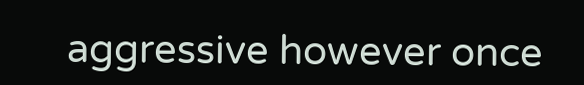aggressive however once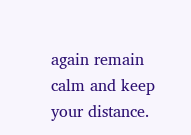again remain calm and keep your distance.